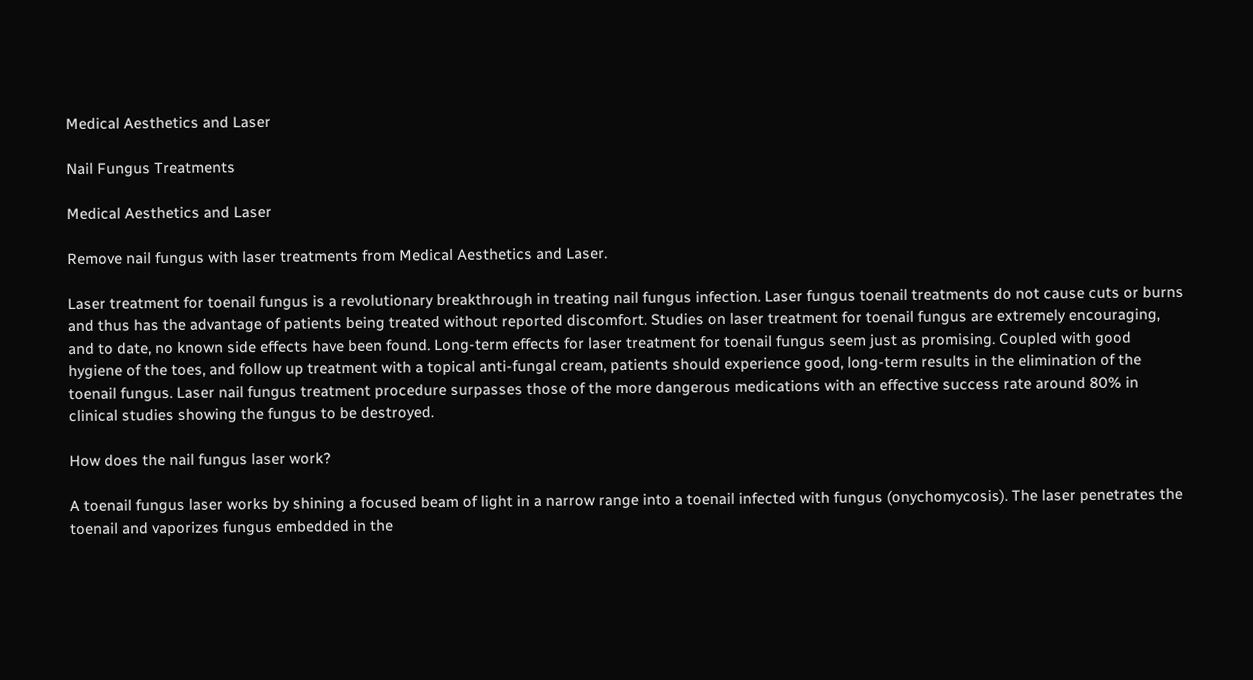Medical Aesthetics and Laser

Nail Fungus Treatments

Medical Aesthetics and Laser

Remove nail fungus with laser treatments from Medical Aesthetics and Laser.

Laser treatment for toenail fungus is a revolutionary breakthrough in treating nail fungus infection. Laser fungus toenail treatments do not cause cuts or burns and thus has the advantage of patients being treated without reported discomfort. Studies on laser treatment for toenail fungus are extremely encouraging, and to date, no known side effects have been found. Long-term effects for laser treatment for toenail fungus seem just as promising. Coupled with good hygiene of the toes, and follow up treatment with a topical anti-fungal cream, patients should experience good, long-term results in the elimination of the toenail fungus. Laser nail fungus treatment procedure surpasses those of the more dangerous medications with an effective success rate around 80% in clinical studies showing the fungus to be destroyed.

How does the nail fungus laser work?

A toenail fungus laser works by shining a focused beam of light in a narrow range into a toenail infected with fungus (onychomycosis). The laser penetrates the toenail and vaporizes fungus embedded in the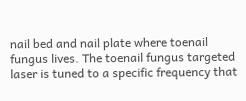nail bed and nail plate where toenail fungus lives. The toenail fungus targeted laser is tuned to a specific frequency that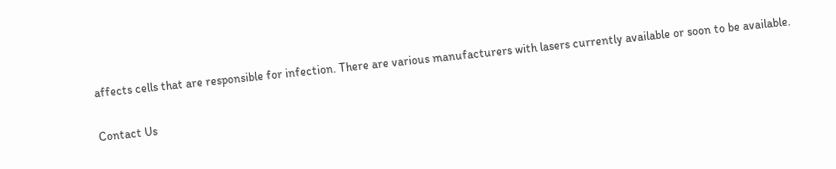affects cells that are responsible for infection. There are various manufacturers with lasers currently available or soon to be available.

Contact Us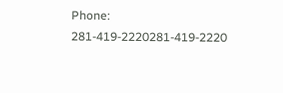Phone: 281-419-2220281-419-2220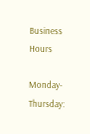Business Hours

Monday-Thursday: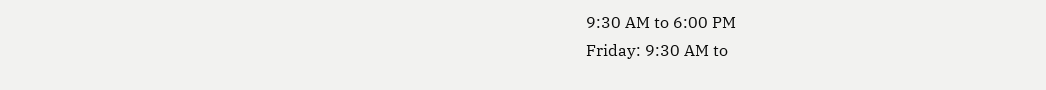9:30 AM to 6:00 PM
Friday: 9:30 AM to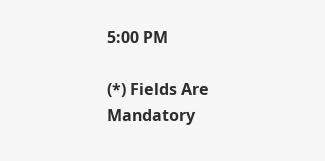5:00 PM

(*) Fields Are Mandatory